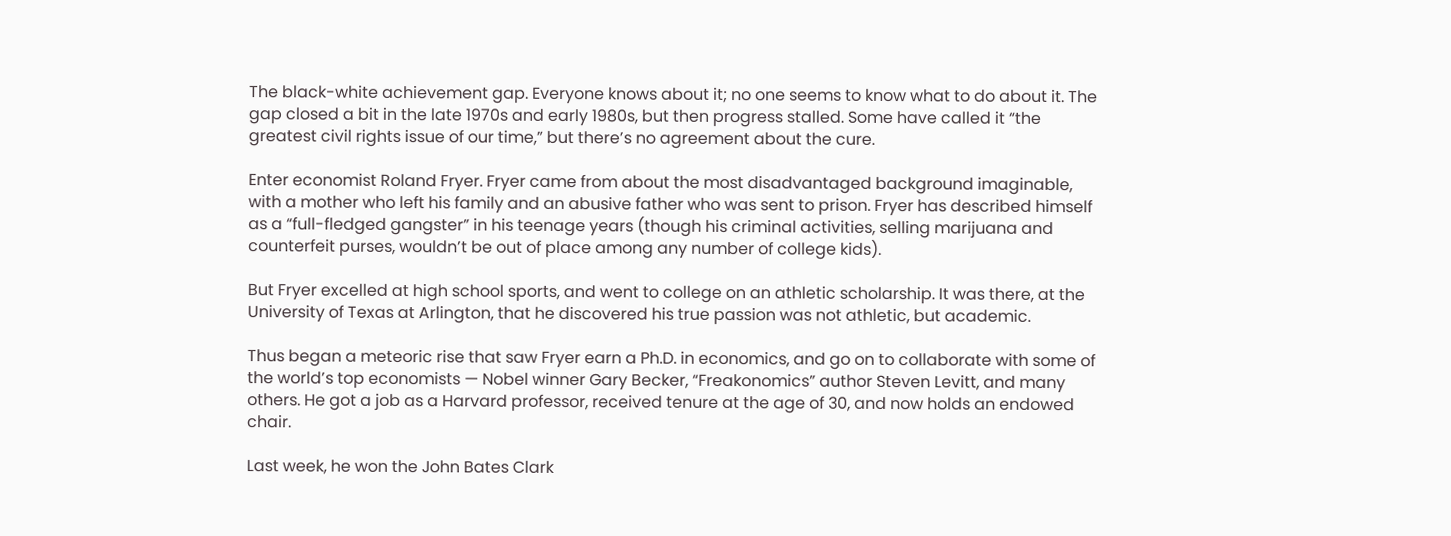The black-white achievement gap. Everyone knows about it; no one seems to know what to do about it. The gap closed a bit in the late 1970s and early 1980s, but then progress stalled. Some have called it “the greatest civil rights issue of our time,” but there’s no agreement about the cure.

Enter economist Roland Fryer. Fryer came from about the most disadvantaged background imaginable, with a mother who left his family and an abusive father who was sent to prison. Fryer has described himself as a “full-fledged gangster” in his teenage years (though his criminal activities, selling marijuana and counterfeit purses, wouldn’t be out of place among any number of college kids).

But Fryer excelled at high school sports, and went to college on an athletic scholarship. It was there, at the University of Texas at Arlington, that he discovered his true passion was not athletic, but academic.

Thus began a meteoric rise that saw Fryer earn a Ph.D. in economics, and go on to collaborate with some of the world’s top economists — Nobel winner Gary Becker, “Freakonomics” author Steven Levitt, and many others. He got a job as a Harvard professor, received tenure at the age of 30, and now holds an endowed chair.

Last week, he won the John Bates Clark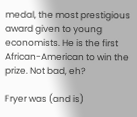medal, the most prestigious award given to young economists. He is the first African-American to win the prize. Not bad, eh?

Fryer was (and is)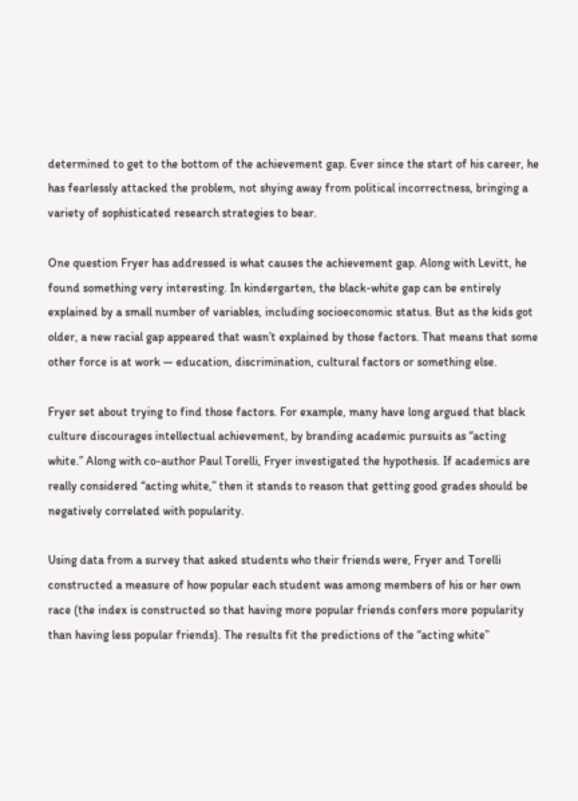determined to get to the bottom of the achievement gap. Ever since the start of his career, he has fearlessly attacked the problem, not shying away from political incorrectness, bringing a variety of sophisticated research strategies to bear.

One question Fryer has addressed is what causes the achievement gap. Along with Levitt, he found something very interesting. In kindergarten, the black-white gap can be entirely explained by a small number of variables, including socioeconomic status. But as the kids got older, a new racial gap appeared that wasn’t explained by those factors. That means that some other force is at work — education, discrimination, cultural factors or something else.

Fryer set about trying to find those factors. For example, many have long argued that black culture discourages intellectual achievement, by branding academic pursuits as “acting white.” Along with co-author Paul Torelli, Fryer investigated the hypothesis. If academics are really considered “acting white,” then it stands to reason that getting good grades should be negatively correlated with popularity.

Using data from a survey that asked students who their friends were, Fryer and Torelli constructed a measure of how popular each student was among members of his or her own race (the index is constructed so that having more popular friends confers more popularity than having less popular friends). The results fit the predictions of the “acting white”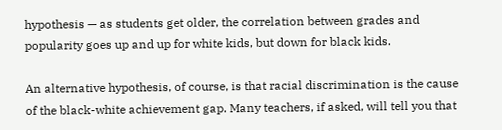hypothesis — as students get older, the correlation between grades and popularity goes up and up for white kids, but down for black kids.

An alternative hypothesis, of course, is that racial discrimination is the cause of the black-white achievement gap. Many teachers, if asked, will tell you that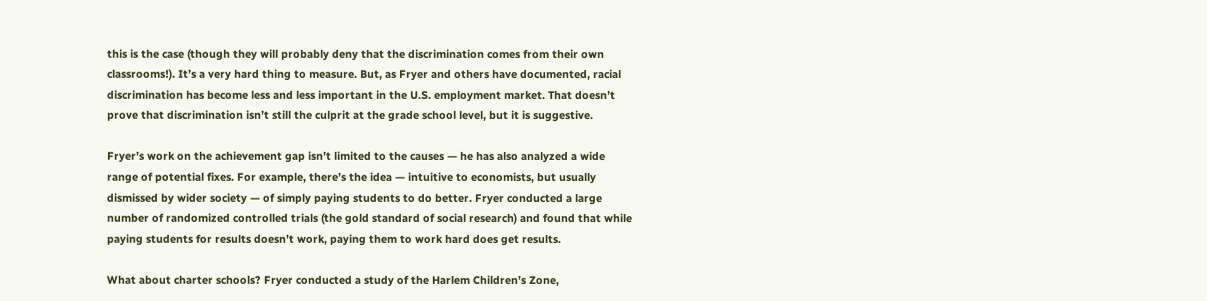this is the case (though they will probably deny that the discrimination comes from their own classrooms!). It’s a very hard thing to measure. But, as Fryer and others have documented, racial discrimination has become less and less important in the U.S. employment market. That doesn’t prove that discrimination isn’t still the culprit at the grade school level, but it is suggestive.

Fryer’s work on the achievement gap isn’t limited to the causes — he has also analyzed a wide range of potential fixes. For example, there’s the idea — intuitive to economists, but usually dismissed by wider society — of simply paying students to do better. Fryer conducted a large number of randomized controlled trials (the gold standard of social research) and found that while paying students for results doesn’t work, paying them to work hard does get results.

What about charter schools? Fryer conducted a study of the Harlem Children’s Zone,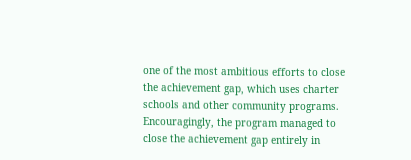one of the most ambitious efforts to close the achievement gap, which uses charter schools and other community programs. Encouragingly, the program managed to close the achievement gap entirely in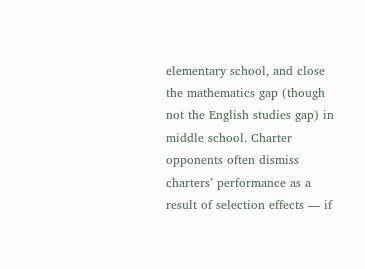elementary school, and close the mathematics gap (though not the English studies gap) in middle school. Charter opponents often dismiss charters’ performance as a result of selection effects — if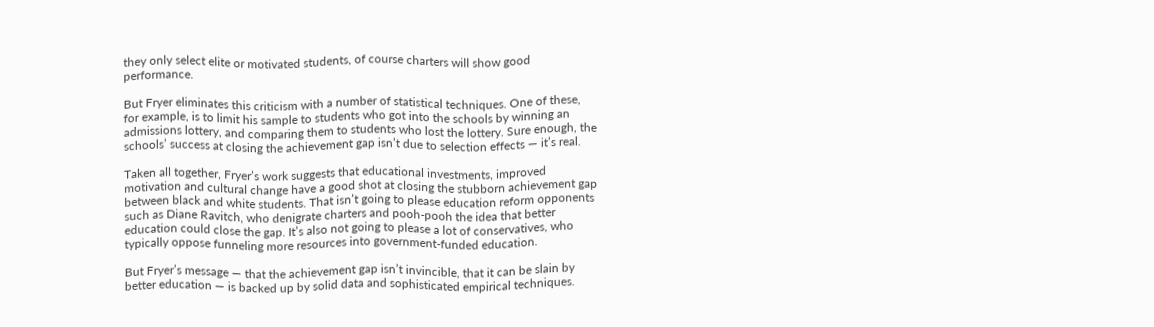they only select elite or motivated students, of course charters will show good performance.

But Fryer eliminates this criticism with a number of statistical techniques. One of these, for example, is to limit his sample to students who got into the schools by winning an admissions lottery, and comparing them to students who lost the lottery. Sure enough, the schools’ success at closing the achievement gap isn’t due to selection effects — it’s real.

Taken all together, Fryer’s work suggests that educational investments, improved motivation and cultural change have a good shot at closing the stubborn achievement gap between black and white students. That isn’t going to please education reform opponents such as Diane Ravitch, who denigrate charters and pooh-pooh the idea that better education could close the gap. It’s also not going to please a lot of conservatives, who typically oppose funneling more resources into government-funded education.

But Fryer’s message — that the achievement gap isn’t invincible, that it can be slain by better education — is backed up by solid data and sophisticated empirical techniques.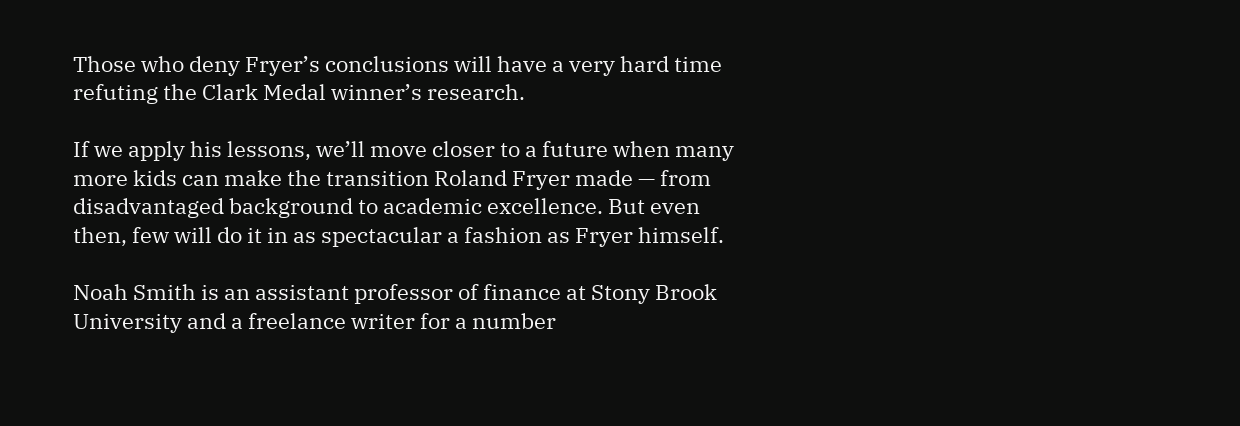Those who deny Fryer’s conclusions will have a very hard time refuting the Clark Medal winner’s research.

If we apply his lessons, we’ll move closer to a future when many more kids can make the transition Roland Fryer made — from disadvantaged background to academic excellence. But even then, few will do it in as spectacular a fashion as Fryer himself.

Noah Smith is an assistant professor of finance at Stony Brook University and a freelance writer for a number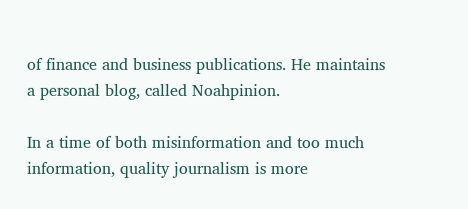of finance and business publications. He maintains a personal blog, called Noahpinion.

In a time of both misinformation and too much information, quality journalism is more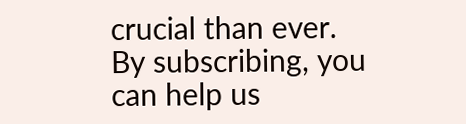crucial than ever.
By subscribing, you can help us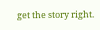get the story right.